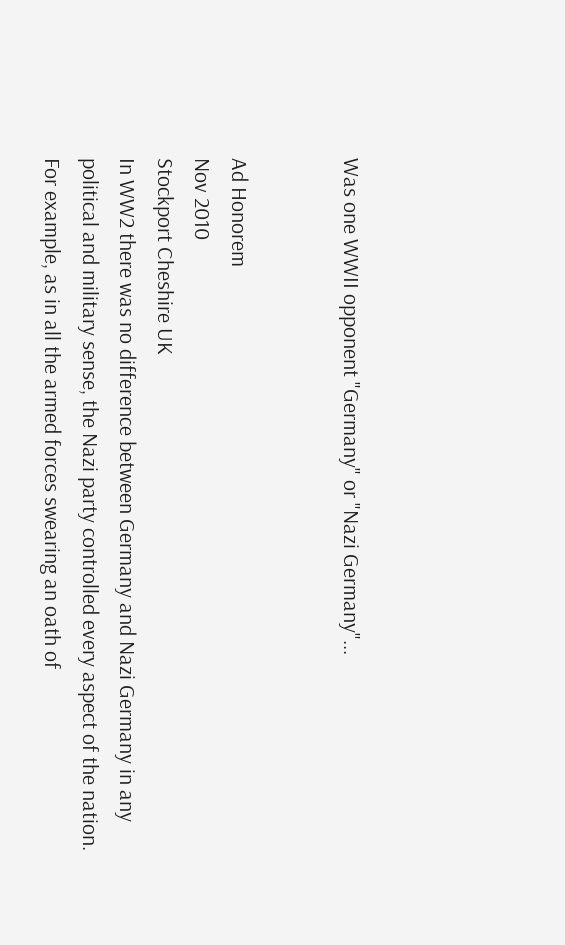Was one WWII opponent "Germany" or "Nazi Germany"...


Ad Honorem
Nov 2010
Stockport Cheshire UK
In WW2 there was no difference between Germany and Nazi Germany in any political and military sense, the Nazi party controlled every aspect of the nation. For example, as in all the armed forces swearing an oath of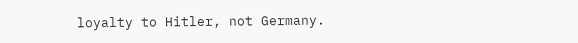loyalty to Hitler, not Germany.